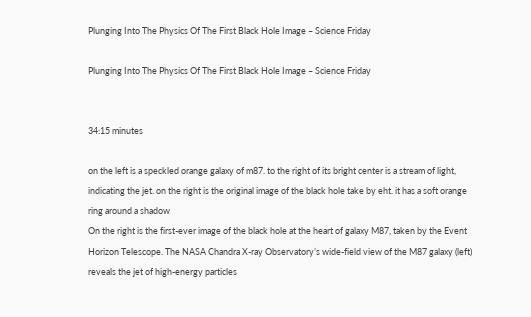Plunging Into The Physics Of The First Black Hole Image – Science Friday

Plunging Into The Physics Of The First Black Hole Image – Science Friday


34:15 minutes

on the left is a speckled orange galaxy of m87. to the right of its bright center is a stream of light, indicating the jet. on the right is the original image of the black hole take by eht. it has a soft orange ring around a shadow
On the right is the first-ever image of the black hole at the heart of galaxy M87, taken by the Event Horizon Telescope. The NASA Chandra X-ray Observatory’s wide-field view of the M87 galaxy (left) reveals the jet of high-energy particles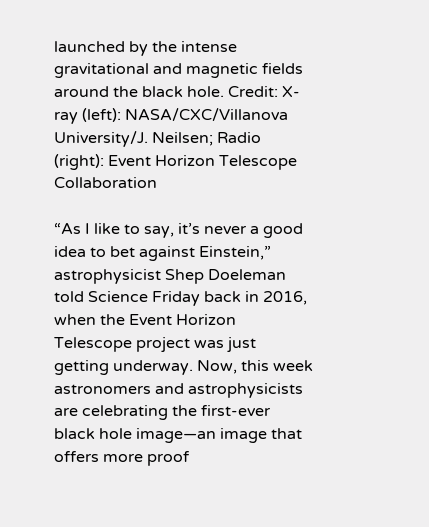launched by the intense gravitational and magnetic fields around the black hole. Credit: X-ray (left): NASA/CXC/Villanova University/J. Neilsen; Radio (right): Event Horizon Telescope Collaboration

“As I like to say, it’s never a good idea to bet against Einstein,” astrophysicist Shep Doeleman told Science Friday back in 2016, when the Event Horizon Telescope project was just getting underway. Now, this week astronomers and astrophysicists are celebrating the first-ever black hole image—an image that offers more proof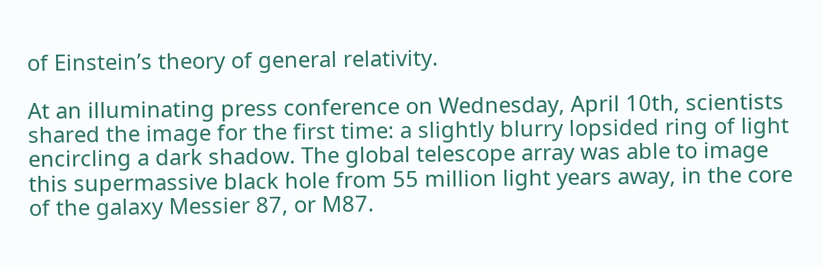of Einstein’s theory of general relativity.

At an illuminating press conference on Wednesday, April 10th, scientists shared the image for the first time: a slightly blurry lopsided ring of light encircling a dark shadow. The global telescope array was able to image this supermassive black hole from 55 million light years away, in the core of the galaxy Messier 87, or M87.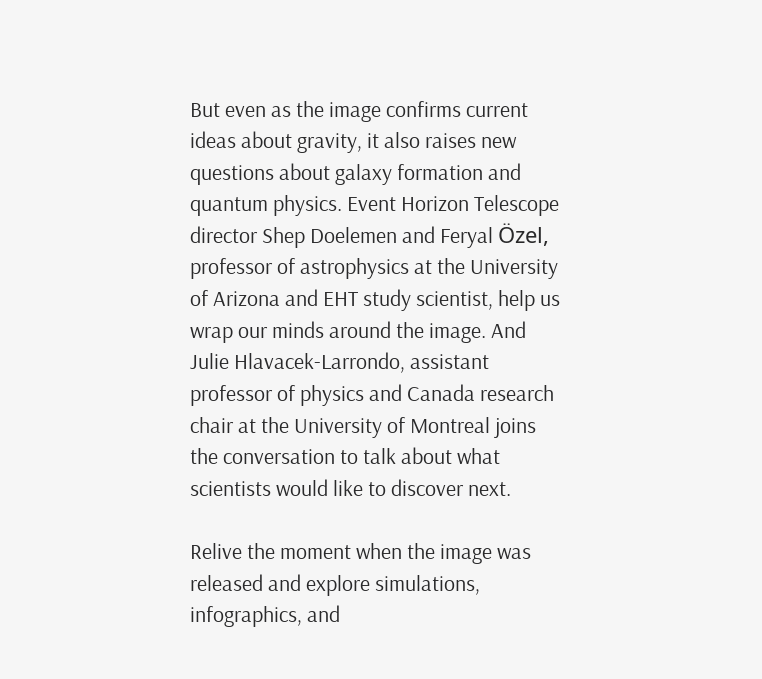But even as the image confirms current ideas about gravity, it also raises new questions about galaxy formation and quantum physics. Event Horizon Telescope director Shep Doelemen and Feryal Özel, professor of astrophysics at the University of Arizona and EHT study scientist, help us wrap our minds around the image. And Julie Hlavacek-Larrondo, assistant professor of physics and Canada research chair at the University of Montreal joins the conversation to talk about what scientists would like to discover next.

Relive the moment when the image was released and explore simulations, infographics, and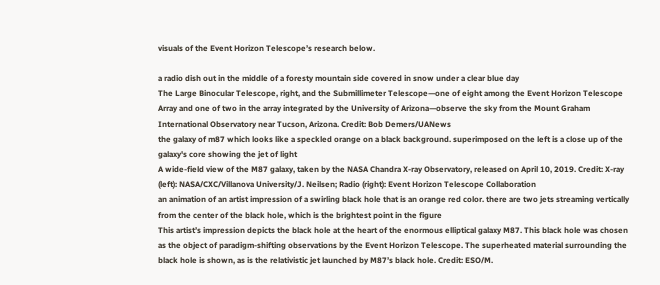visuals of the Event Horizon Telescope’s research below.

a radio dish out in the middle of a foresty mountain side covered in snow under a clear blue day
The Large Binocular Telescope, right, and the Submillimeter Telescope—one of eight among the Event Horizon Telescope Array and one of two in the array integrated by the University of Arizona—observe the sky from the Mount Graham International Observatory near Tucson, Arizona. Credit: Bob Demers/UANews
the galaxy of m87 which looks like a speckled orange on a black background. superimposed on the left is a close up of the galaxy's core showing the jet of light
A wide-field view of the M87 galaxy, taken by the NASA Chandra X-ray Observatory, released on April 10, 2019. Credit: X-ray (left): NASA/CXC/Villanova University/J. Neilsen; Radio (right): Event Horizon Telescope Collaboration
an animation of an artist impression of a swirling black hole that is an orange red color. there are two jets streaming vertically from the center of the black hole, which is the brightest point in the figure
This artist’s impression depicts the black hole at the heart of the enormous elliptical galaxy M87. This black hole was chosen as the object of paradigm-shifting observations by the Event Horizon Telescope. The superheated material surrounding the black hole is shown, as is the relativistic jet launched by M87’s black hole. Credit: ESO/M.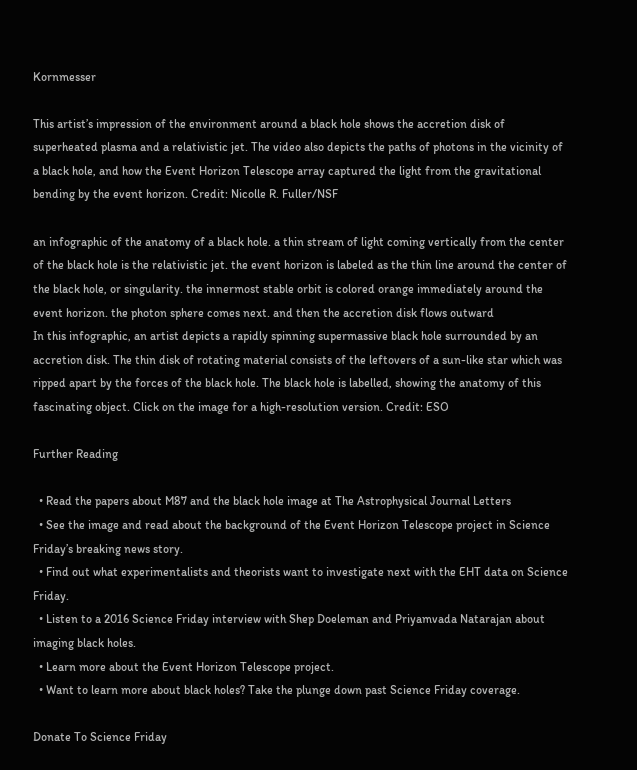Kornmesser

This artist’s impression of the environment around a black hole shows the accretion disk of superheated plasma and a relativistic jet. The video also depicts the paths of photons in the vicinity of a black hole, and how the Event Horizon Telescope array captured the light from the gravitational bending by the event horizon. Credit: Nicolle R. Fuller/NSF

an infographic of the anatomy of a black hole. a thin stream of light coming vertically from the center of the black hole is the relativistic jet. the event horizon is labeled as the thin line around the center of the black hole, or singularity. the innermost stable orbit is colored orange immediately around the event horizon. the photon sphere comes next. and then the accretion disk flows outward
In this infographic, an artist depicts a rapidly spinning supermassive black hole surrounded by an accretion disk. The thin disk of rotating material consists of the leftovers of a sun-like star which was ripped apart by the forces of the black hole. The black hole is labelled, showing the anatomy of this fascinating object. Click on the image for a high-resolution version. Credit: ESO

Further Reading

  • Read the papers about M87 and the black hole image at The Astrophysical Journal Letters
  • See the image and read about the background of the Event Horizon Telescope project in Science Friday’s breaking news story.
  • Find out what experimentalists and theorists want to investigate next with the EHT data on Science Friday.
  • Listen to a 2016 Science Friday interview with Shep Doeleman and Priyamvada Natarajan about imaging black holes.
  • Learn more about the Event Horizon Telescope project.
  • Want to learn more about black holes? Take the plunge down past Science Friday coverage.

Donate To Science Friday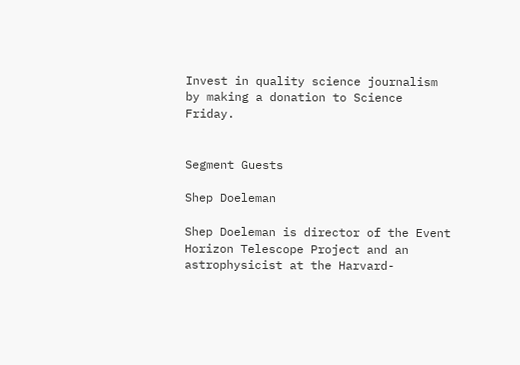Invest in quality science journalism by making a donation to Science Friday.


Segment Guests

Shep Doeleman

Shep Doeleman is director of the Event Horizon Telescope Project and an astrophysicist at the Harvard-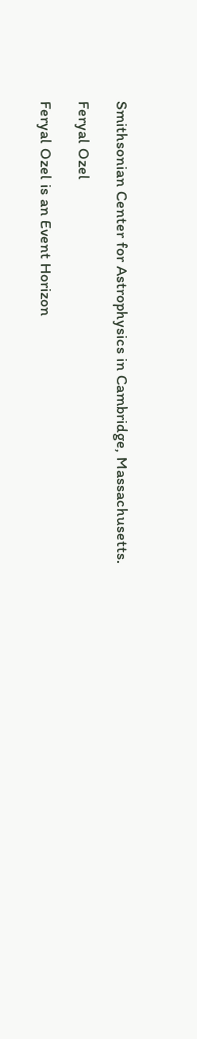Smithsonian Center for Astrophysics in Cambridge, Massachusetts.

Feryal Ozel

Feryal Ozel is an Event Horizon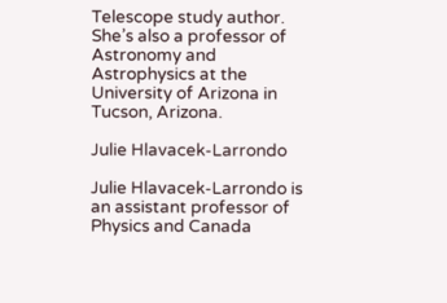Telescope study author. She’s also a professor of Astronomy and Astrophysics at the University of Arizona in Tucson, Arizona.

Julie Hlavacek-Larrondo

Julie Hlavacek-Larrondo is an assistant professor of Physics and Canada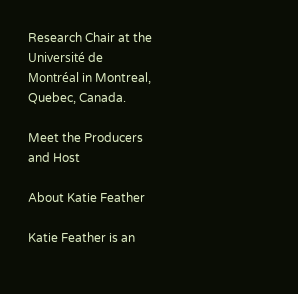Research Chair at the Université de Montréal in Montreal, Quebec, Canada.

Meet the Producers and Host

About Katie Feather

Katie Feather is an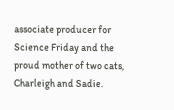associate producer for Science Friday and the proud mother of two cats, Charleigh and Sadie.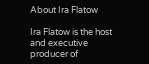About Ira Flatow

Ira Flatow is the host and executive producer of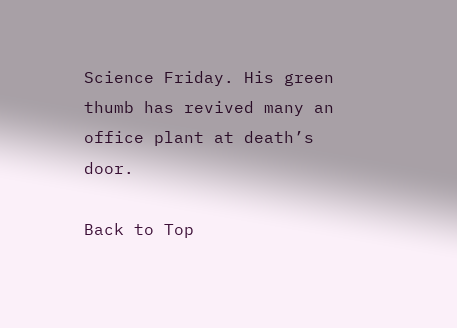Science Friday. His green thumb has revived many an office plant at death’s door.

Back to Top